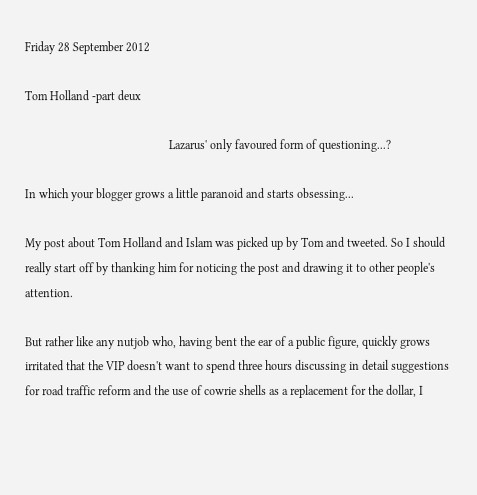Friday 28 September 2012

Tom Holland -part deux

                                                Lazarus' only favoured form of questioning...?

In which your blogger grows a little paranoid and starts obsessing...

My post about Tom Holland and Islam was picked up by Tom and tweeted. So I should really start off by thanking him for noticing the post and drawing it to other people's attention.

But rather like any nutjob who, having bent the ear of a public figure, quickly grows irritated that the VIP doesn't want to spend three hours discussing in detail suggestions for road traffic reform and the use of cowrie shells as a replacement for the dollar, I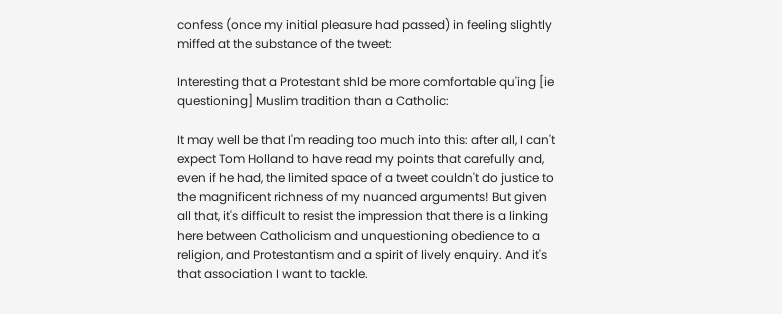confess (once my initial pleasure had passed) in feeling slightly miffed at the substance of the tweet:

Interesting that a Protestant shld be more comfortable qu'ing [ie questioning] Muslim tradition than a Catholic:

It may well be that I'm reading too much into this: after all, I can't expect Tom Holland to have read my points that carefully and, even if he had, the limited space of a tweet couldn't do justice to the magnificent richness of my nuanced arguments! But given all that, it's difficult to resist the impression that there is a linking here between Catholicism and unquestioning obedience to a religion, and Protestantism and a spirit of lively enquiry. And it's that association I want to tackle.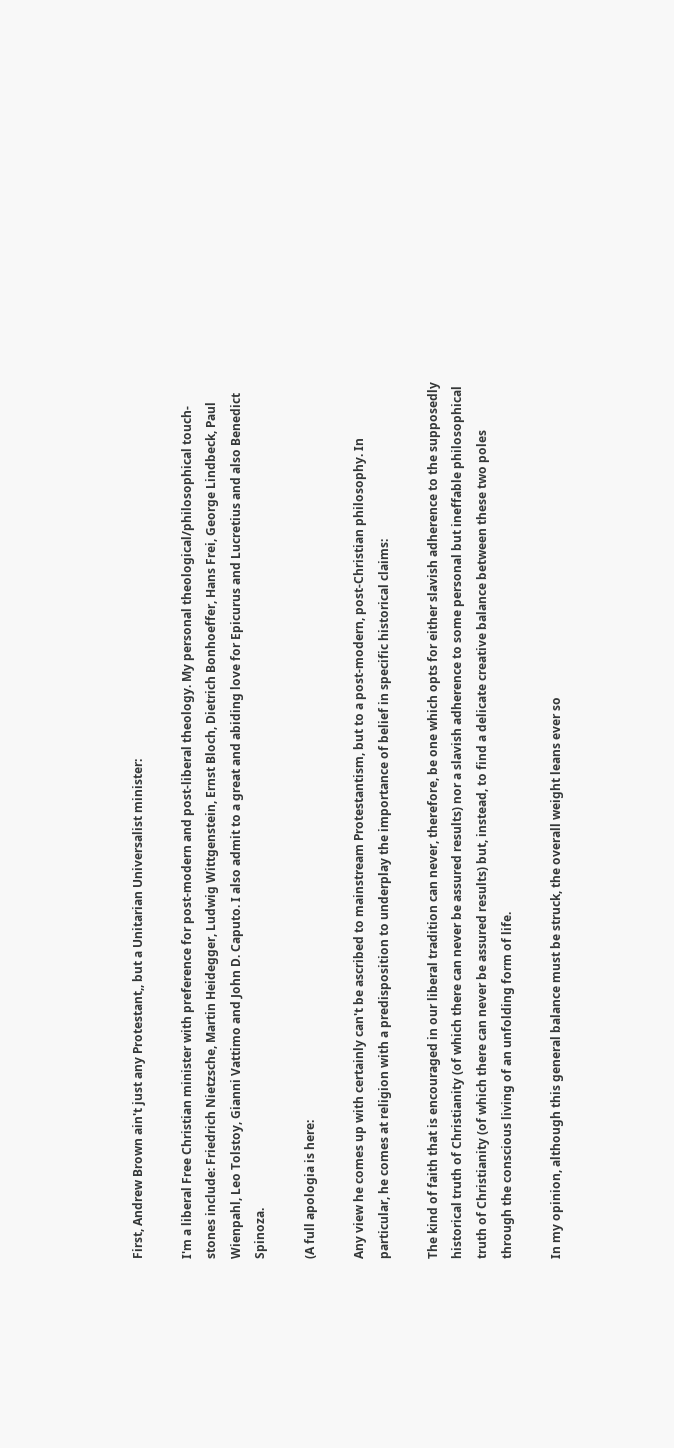First, Andrew Brown ain't just any Protestant,, but a Unitarian Universalist minister:

I'm a liberal Free Christian minister with preference for post-modern and post-liberal theology. My personal theological/philosophical touch-stones include: Friedrich Nietzsche, Martin Heidegger, Ludwig Wittgenstein, Ernst Bloch, Dietrich Bonhoeffer, Hans Frei, George Lindbeck, Paul Wienpahl, Leo Tolstoy, Gianni Vattimo and John D. Caputo. I also admit to a great and abiding love for Epicurus and Lucretius and also Benedict Spinoza.

(A full apologia is here:

Any view he comes up with certainly can't be ascribed to mainstream Protestantism, but to a post-modern, post-Christian philosophy. In particular, he comes at religion with a predisposition to underplay the importance of belief in specific historical claims:

The kind of faith that is encouraged in our liberal tradition can never, therefore, be one which opts for either slavish adherence to the supposedly historical truth of Christianity (of which there can never be assured results) nor a slavish adherence to some personal but ineffable philosophical truth of Christianity (of which there can never be assured results) but, instead, to find a delicate creative balance between these two poles through the conscious living of an unfolding form of life.

In my opinion, although this general balance must be struck, the overall weight leans ever so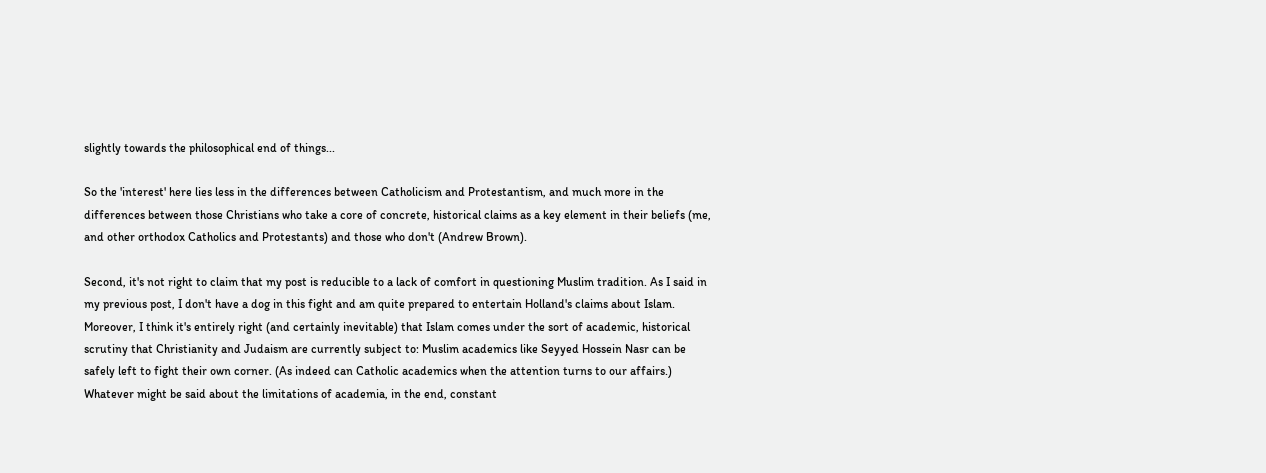slightly towards the philosophical end of things...

So the 'interest' here lies less in the differences between Catholicism and Protestantism, and much more in the differences between those Christians who take a core of concrete, historical claims as a key element in their beliefs (me, and other orthodox Catholics and Protestants) and those who don't (Andrew Brown).

Second, it's not right to claim that my post is reducible to a lack of comfort in questioning Muslim tradition. As I said in my previous post, I don't have a dog in this fight and am quite prepared to entertain Holland's claims about Islam. Moreover, I think it's entirely right (and certainly inevitable) that Islam comes under the sort of academic, historical scrutiny that Christianity and Judaism are currently subject to: Muslim academics like Seyyed Hossein Nasr can be safely left to fight their own corner. (As indeed can Catholic academics when the attention turns to our affairs.) Whatever might be said about the limitations of academia, in the end, constant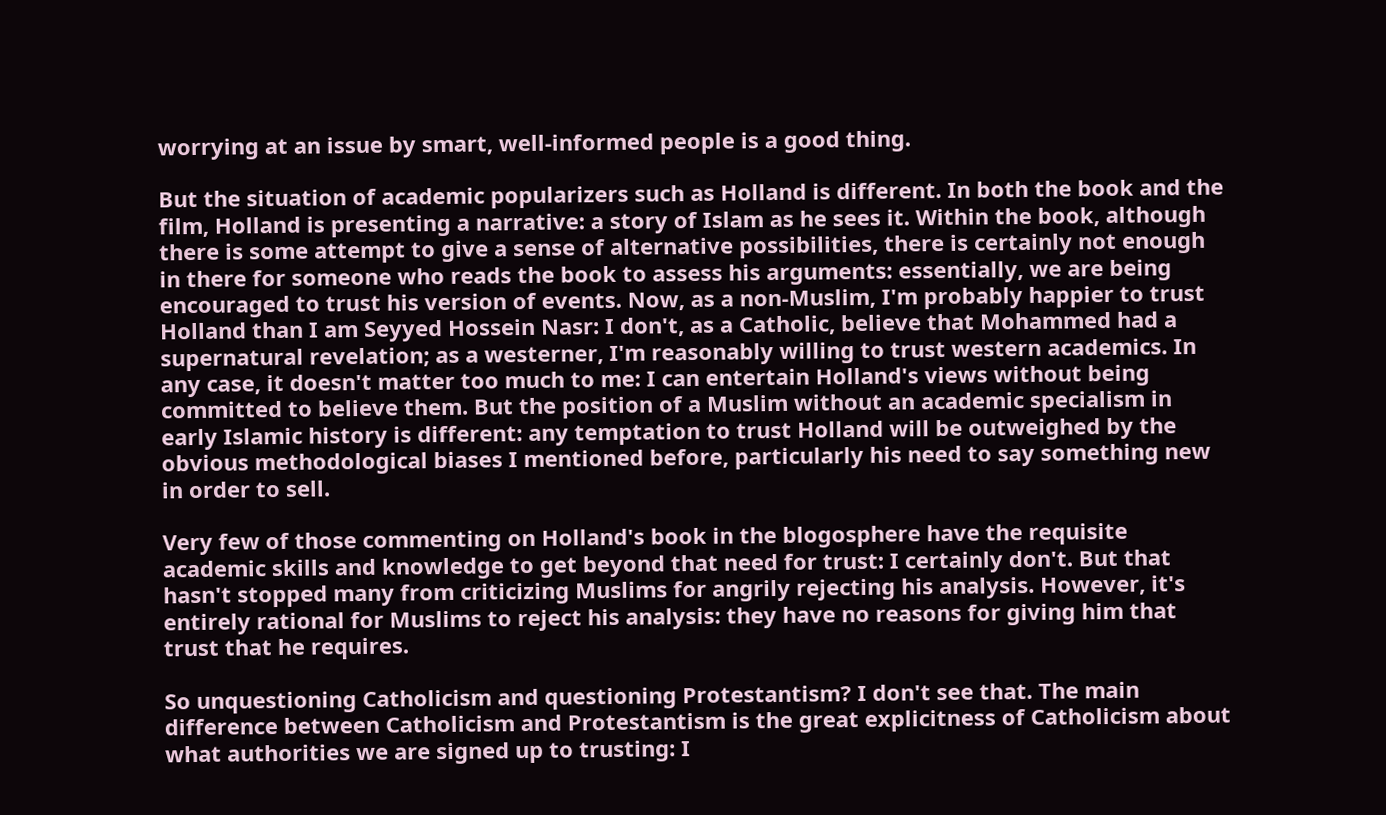worrying at an issue by smart, well-informed people is a good thing.

But the situation of academic popularizers such as Holland is different. In both the book and the film, Holland is presenting a narrative: a story of Islam as he sees it. Within the book, although there is some attempt to give a sense of alternative possibilities, there is certainly not enough in there for someone who reads the book to assess his arguments: essentially, we are being encouraged to trust his version of events. Now, as a non-Muslim, I'm probably happier to trust Holland than I am Seyyed Hossein Nasr: I don't, as a Catholic, believe that Mohammed had a supernatural revelation; as a westerner, I'm reasonably willing to trust western academics. In any case, it doesn't matter too much to me: I can entertain Holland's views without being committed to believe them. But the position of a Muslim without an academic specialism in early Islamic history is different: any temptation to trust Holland will be outweighed by the obvious methodological biases I mentioned before, particularly his need to say something new in order to sell.

Very few of those commenting on Holland's book in the blogosphere have the requisite academic skills and knowledge to get beyond that need for trust: I certainly don't. But that hasn't stopped many from criticizing Muslims for angrily rejecting his analysis. However, it's entirely rational for Muslims to reject his analysis: they have no reasons for giving him that trust that he requires.

So unquestioning Catholicism and questioning Protestantism? I don't see that. The main difference between Catholicism and Protestantism is the great explicitness of Catholicism about what authorities we are signed up to trusting: I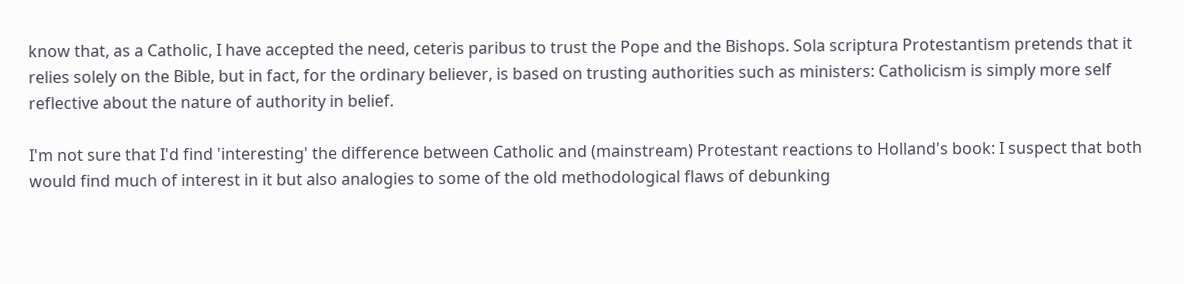know that, as a Catholic, I have accepted the need, ceteris paribus to trust the Pope and the Bishops. Sola scriptura Protestantism pretends that it relies solely on the Bible, but in fact, for the ordinary believer, is based on trusting authorities such as ministers: Catholicism is simply more self reflective about the nature of authority in belief.

I'm not sure that I'd find 'interesting' the difference between Catholic and (mainstream) Protestant reactions to Holland's book: I suspect that both would find much of interest in it but also analogies to some of the old methodological flaws of debunking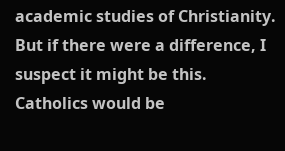academic studies of Christianity. But if there were a difference, I suspect it might be this. Catholics would be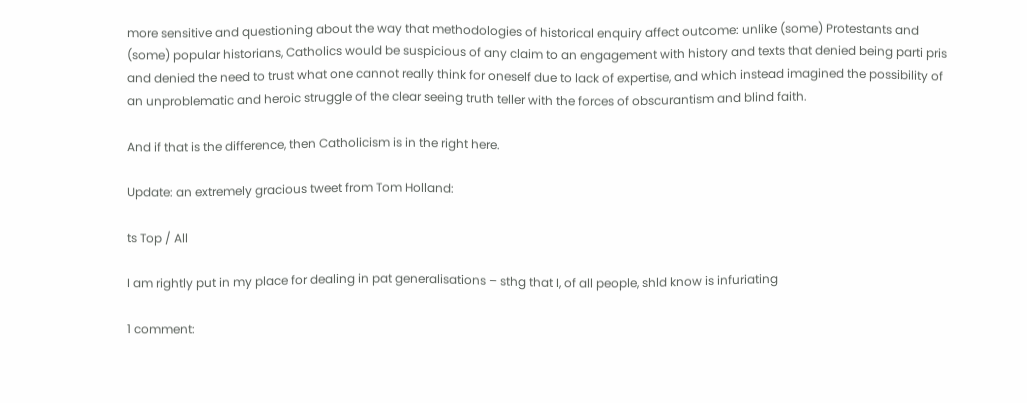more sensitive and questioning about the way that methodologies of historical enquiry affect outcome: unlike (some) Protestants and (some) popular historians, Catholics would be suspicious of any claim to an engagement with history and texts that denied being parti pris and denied the need to trust what one cannot really think for oneself due to lack of expertise, and which instead imagined the possibility of an unproblematic and heroic struggle of the clear seeing truth teller with the forces of obscurantism and blind faith.

And if that is the difference, then Catholicism is in the right here.

Update: an extremely gracious tweet from Tom Holland:

ts Top / All

I am rightly put in my place for dealing in pat generalisations – sthg that I, of all people, shld know is infuriating

1 comment: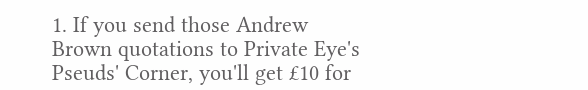1. If you send those Andrew Brown quotations to Private Eye's Pseuds' Corner, you'll get £10 for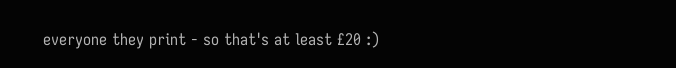everyone they print - so that's at least £20 :)